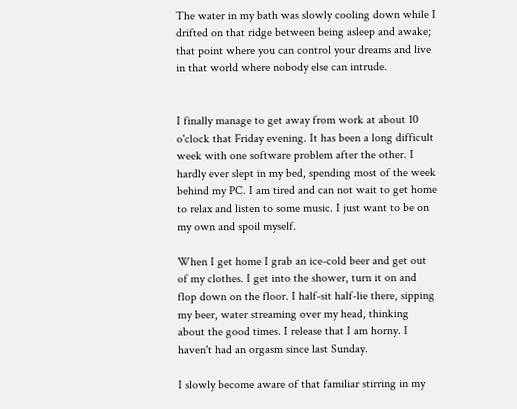The water in my bath was slowly cooling down while I drifted on that ridge between being asleep and awake; that point where you can control your dreams and live in that world where nobody else can intrude.


I finally manage to get away from work at about 10 o'clock that Friday evening. It has been a long difficult week with one software problem after the other. I hardly ever slept in my bed, spending most of the week behind my PC. I am tired and can not wait to get home to relax and listen to some music. I just want to be on my own and spoil myself.

When I get home I grab an ice-cold beer and get out of my clothes. I get into the shower, turn it on and flop down on the floor. I half-sit half-lie there, sipping my beer, water streaming over my head, thinking about the good times. I release that I am horny. I haven't had an orgasm since last Sunday.

I slowly become aware of that familiar stirring in my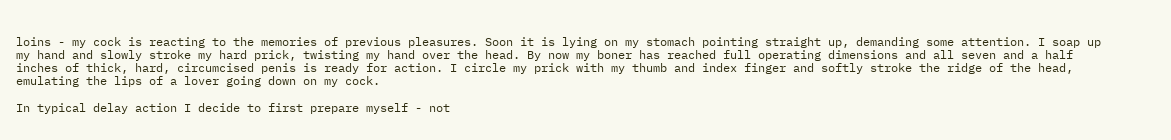loins - my cock is reacting to the memories of previous pleasures. Soon it is lying on my stomach pointing straight up, demanding some attention. I soap up my hand and slowly stroke my hard prick, twisting my hand over the head. By now my boner has reached full operating dimensions and all seven and a half inches of thick, hard, circumcised penis is ready for action. I circle my prick with my thumb and index finger and softly stroke the ridge of the head, emulating the lips of a lover going down on my cock.

In typical delay action I decide to first prepare myself - not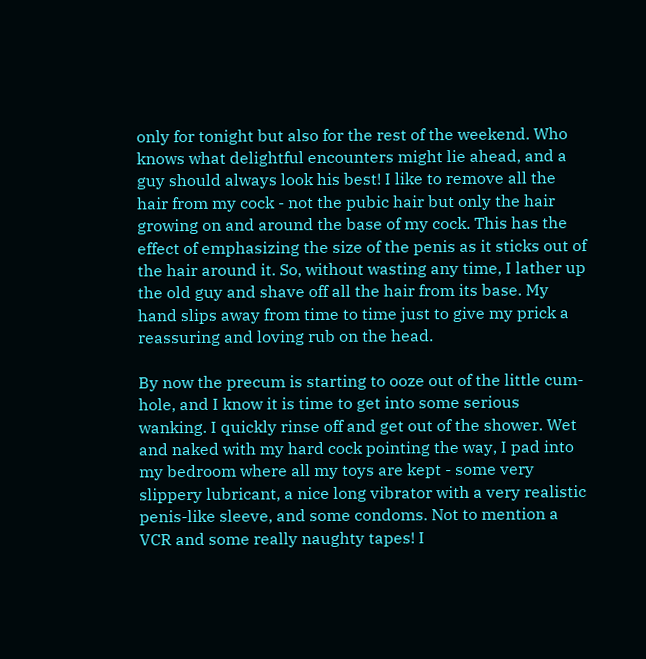only for tonight but also for the rest of the weekend. Who knows what delightful encounters might lie ahead, and a guy should always look his best! I like to remove all the hair from my cock - not the pubic hair but only the hair growing on and around the base of my cock. This has the effect of emphasizing the size of the penis as it sticks out of the hair around it. So, without wasting any time, I lather up the old guy and shave off all the hair from its base. My hand slips away from time to time just to give my prick a reassuring and loving rub on the head.

By now the precum is starting to ooze out of the little cum-hole, and I know it is time to get into some serious wanking. I quickly rinse off and get out of the shower. Wet and naked with my hard cock pointing the way, I pad into my bedroom where all my toys are kept - some very slippery lubricant, a nice long vibrator with a very realistic penis-like sleeve, and some condoms. Not to mention a VCR and some really naughty tapes! I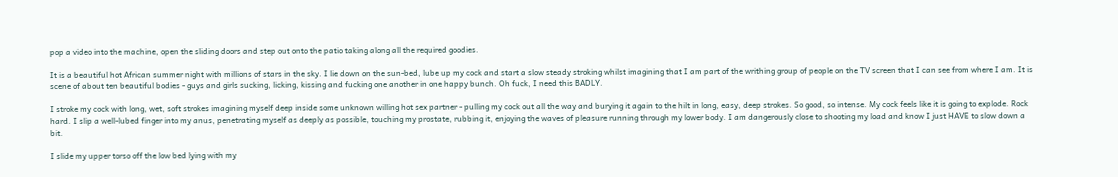pop a video into the machine, open the sliding doors and step out onto the patio taking along all the required goodies.

It is a beautiful hot African summer night with millions of stars in the sky. I lie down on the sun-bed, lube up my cock and start a slow steady stroking whilst imagining that I am part of the writhing group of people on the TV screen that I can see from where I am. It is scene of about ten beautiful bodies - guys and girls sucking, licking, kissing and fucking one another in one happy bunch. Oh fuck, I need this BADLY.

I stroke my cock with long, wet, soft strokes imagining myself deep inside some unknown willing hot sex partner - pulling my cock out all the way and burying it again to the hilt in long, easy, deep strokes. So good, so intense. My cock feels like it is going to explode. Rock hard. I slip a well-lubed finger into my anus, penetrating myself as deeply as possible, touching my prostate, rubbing it, enjoying the waves of pleasure running through my lower body. I am dangerously close to shooting my load and know I just HAVE to slow down a bit.

I slide my upper torso off the low bed lying with my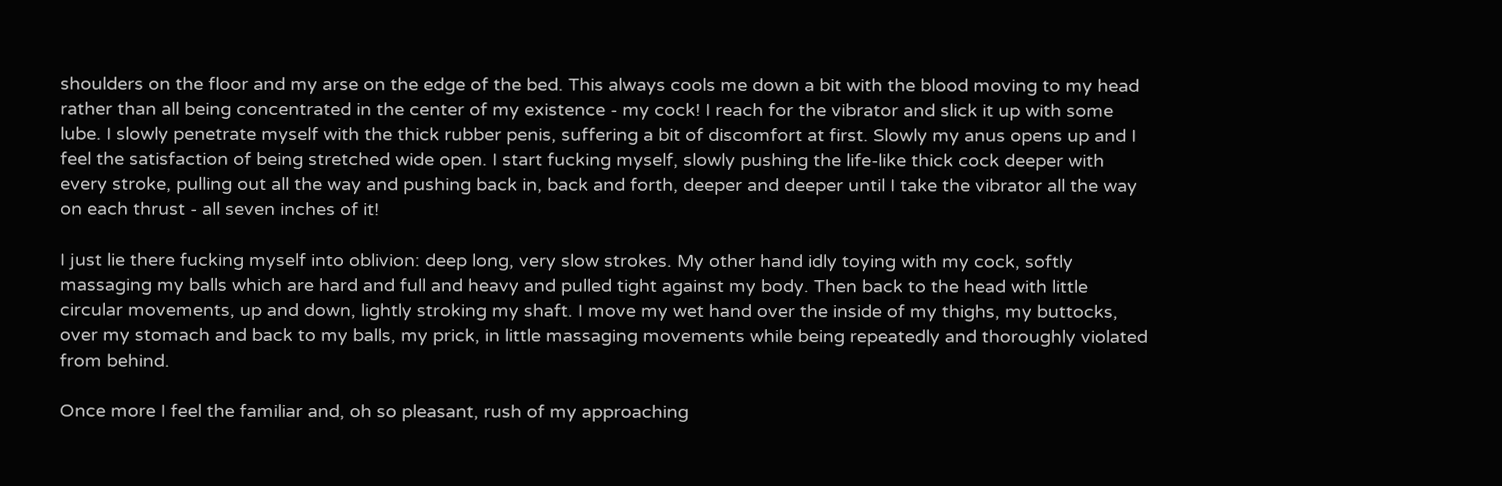shoulders on the floor and my arse on the edge of the bed. This always cools me down a bit with the blood moving to my head rather than all being concentrated in the center of my existence - my cock! I reach for the vibrator and slick it up with some lube. I slowly penetrate myself with the thick rubber penis, suffering a bit of discomfort at first. Slowly my anus opens up and I feel the satisfaction of being stretched wide open. I start fucking myself, slowly pushing the life-like thick cock deeper with every stroke, pulling out all the way and pushing back in, back and forth, deeper and deeper until I take the vibrator all the way on each thrust - all seven inches of it!

I just lie there fucking myself into oblivion: deep long, very slow strokes. My other hand idly toying with my cock, softly massaging my balls which are hard and full and heavy and pulled tight against my body. Then back to the head with little circular movements, up and down, lightly stroking my shaft. I move my wet hand over the inside of my thighs, my buttocks, over my stomach and back to my balls, my prick, in little massaging movements while being repeatedly and thoroughly violated from behind.

Once more I feel the familiar and, oh so pleasant, rush of my approaching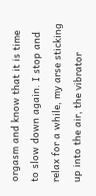orgasm and know that it is time to slow down again. I stop and relax for a while, my arse sticking up into the air, the vibrator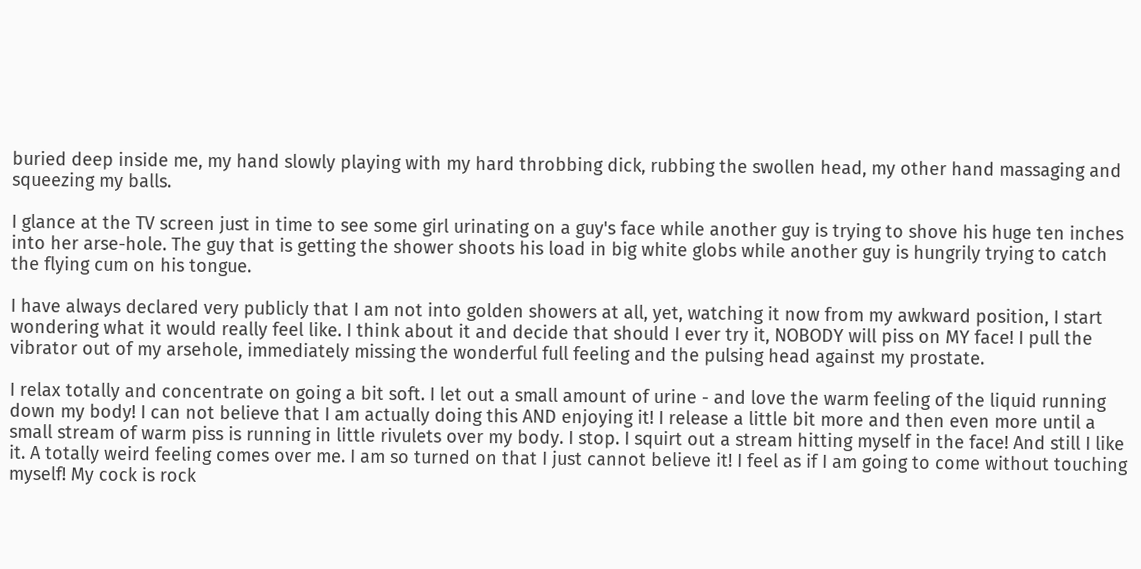buried deep inside me, my hand slowly playing with my hard throbbing dick, rubbing the swollen head, my other hand massaging and squeezing my balls.

I glance at the TV screen just in time to see some girl urinating on a guy's face while another guy is trying to shove his huge ten inches into her arse-hole. The guy that is getting the shower shoots his load in big white globs while another guy is hungrily trying to catch the flying cum on his tongue.

I have always declared very publicly that I am not into golden showers at all, yet, watching it now from my awkward position, I start wondering what it would really feel like. I think about it and decide that should I ever try it, NOBODY will piss on MY face! I pull the vibrator out of my arsehole, immediately missing the wonderful full feeling and the pulsing head against my prostate.

I relax totally and concentrate on going a bit soft. I let out a small amount of urine - and love the warm feeling of the liquid running down my body! I can not believe that I am actually doing this AND enjoying it! I release a little bit more and then even more until a small stream of warm piss is running in little rivulets over my body. I stop. I squirt out a stream hitting myself in the face! And still I like it. A totally weird feeling comes over me. I am so turned on that I just cannot believe it! I feel as if I am going to come without touching myself! My cock is rock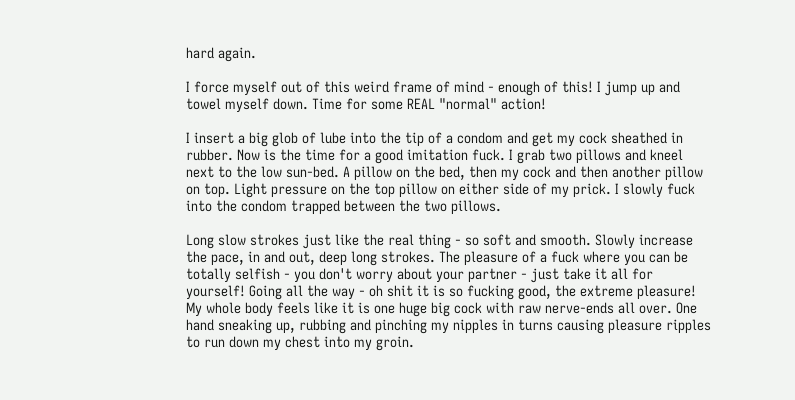hard again.

I force myself out of this weird frame of mind - enough of this! I jump up and towel myself down. Time for some REAL "normal" action!

I insert a big glob of lube into the tip of a condom and get my cock sheathed in rubber. Now is the time for a good imitation fuck. I grab two pillows and kneel next to the low sun-bed. A pillow on the bed, then my cock and then another pillow on top. Light pressure on the top pillow on either side of my prick. I slowly fuck into the condom trapped between the two pillows.

Long slow strokes just like the real thing - so soft and smooth. Slowly increase the pace, in and out, deep long strokes. The pleasure of a fuck where you can be totally selfish - you don't worry about your partner - just take it all for yourself! Going all the way - oh shit it is so fucking good, the extreme pleasure! My whole body feels like it is one huge big cock with raw nerve-ends all over. One hand sneaking up, rubbing and pinching my nipples in turns causing pleasure ripples to run down my chest into my groin.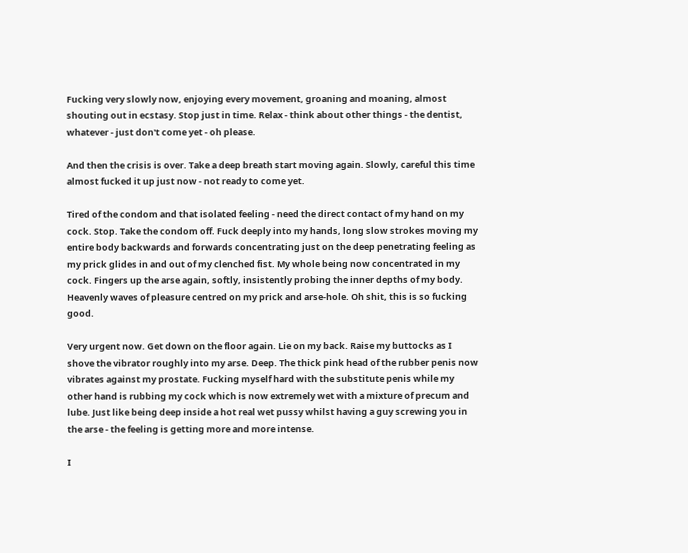Fucking very slowly now, enjoying every movement, groaning and moaning, almost shouting out in ecstasy. Stop just in time. Relax - think about other things - the dentist, whatever - just don't come yet - oh please.

And then the crisis is over. Take a deep breath start moving again. Slowly, careful this time almost fucked it up just now - not ready to come yet.

Tired of the condom and that isolated feeling - need the direct contact of my hand on my cock. Stop. Take the condom off. Fuck deeply into my hands, long slow strokes moving my entire body backwards and forwards concentrating just on the deep penetrating feeling as my prick glides in and out of my clenched fist. My whole being now concentrated in my cock. Fingers up the arse again, softly, insistently probing the inner depths of my body. Heavenly waves of pleasure centred on my prick and arse-hole. Oh shit, this is so fucking good.

Very urgent now. Get down on the floor again. Lie on my back. Raise my buttocks as I shove the vibrator roughly into my arse. Deep. The thick pink head of the rubber penis now vibrates against my prostate. Fucking myself hard with the substitute penis while my other hand is rubbing my cock which is now extremely wet with a mixture of precum and lube. Just like being deep inside a hot real wet pussy whilst having a guy screwing you in the arse - the feeling is getting more and more intense.

I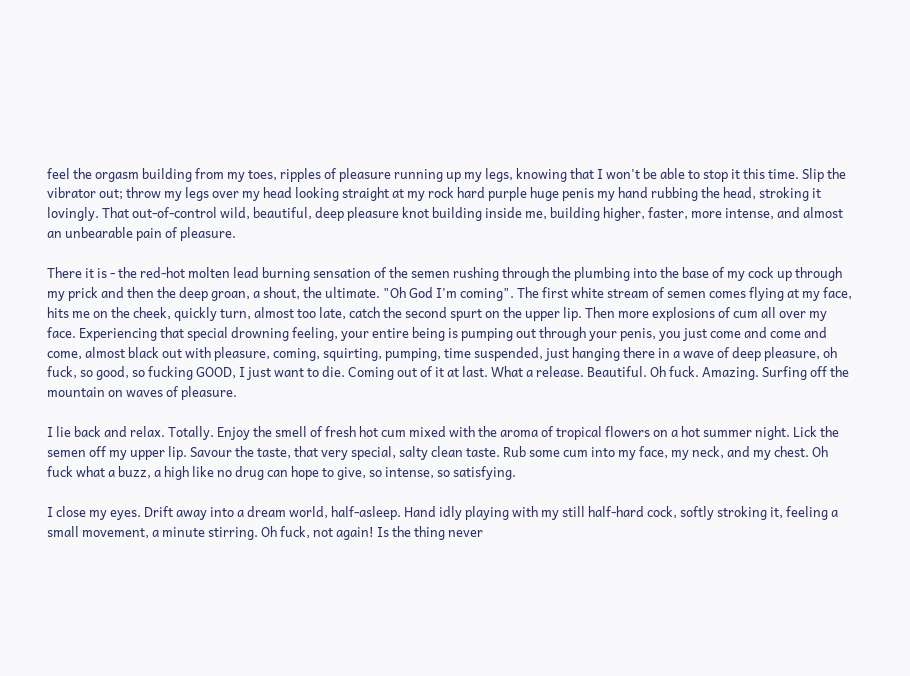feel the orgasm building from my toes, ripples of pleasure running up my legs, knowing that I won't be able to stop it this time. Slip the vibrator out; throw my legs over my head looking straight at my rock hard purple huge penis my hand rubbing the head, stroking it lovingly. That out-of-control wild, beautiful, deep pleasure knot building inside me, building higher, faster, more intense, and almost an unbearable pain of pleasure.

There it is - the red-hot molten lead burning sensation of the semen rushing through the plumbing into the base of my cock up through my prick and then the deep groan, a shout, the ultimate. "Oh God I'm coming". The first white stream of semen comes flying at my face, hits me on the cheek, quickly turn, almost too late, catch the second spurt on the upper lip. Then more explosions of cum all over my face. Experiencing that special drowning feeling, your entire being is pumping out through your penis, you just come and come and come, almost black out with pleasure, coming, squirting, pumping, time suspended, just hanging there in a wave of deep pleasure, oh fuck, so good, so fucking GOOD, I just want to die. Coming out of it at last. What a release. Beautiful. Oh fuck. Amazing. Surfing off the mountain on waves of pleasure.

I lie back and relax. Totally. Enjoy the smell of fresh hot cum mixed with the aroma of tropical flowers on a hot summer night. Lick the semen off my upper lip. Savour the taste, that very special, salty clean taste. Rub some cum into my face, my neck, and my chest. Oh fuck what a buzz, a high like no drug can hope to give, so intense, so satisfying.

I close my eyes. Drift away into a dream world, half-asleep. Hand idly playing with my still half-hard cock, softly stroking it, feeling a small movement, a minute stirring. Oh fuck, not again! Is the thing never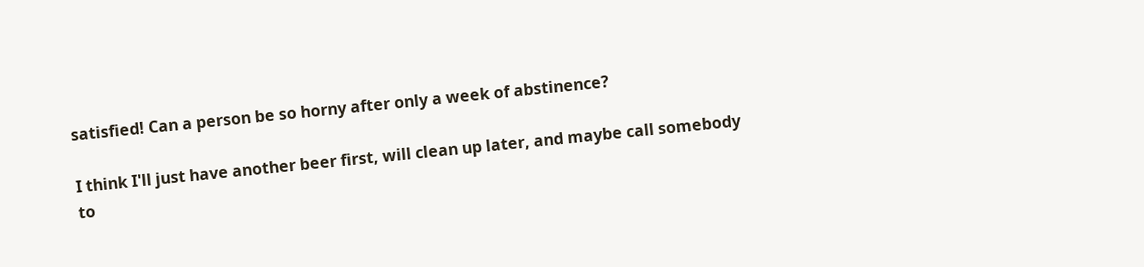satisfied! Can a person be so horny after only a week of abstinence?

I think I'll just have another beer first, will clean up later, and maybe call somebody to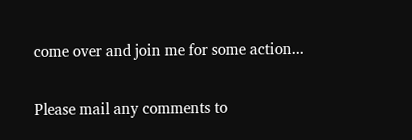come over and join me for some action...


Please mail any comments to